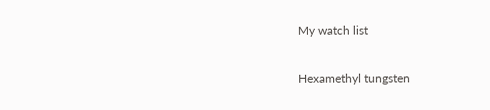My watch list

Hexamethyl tungsten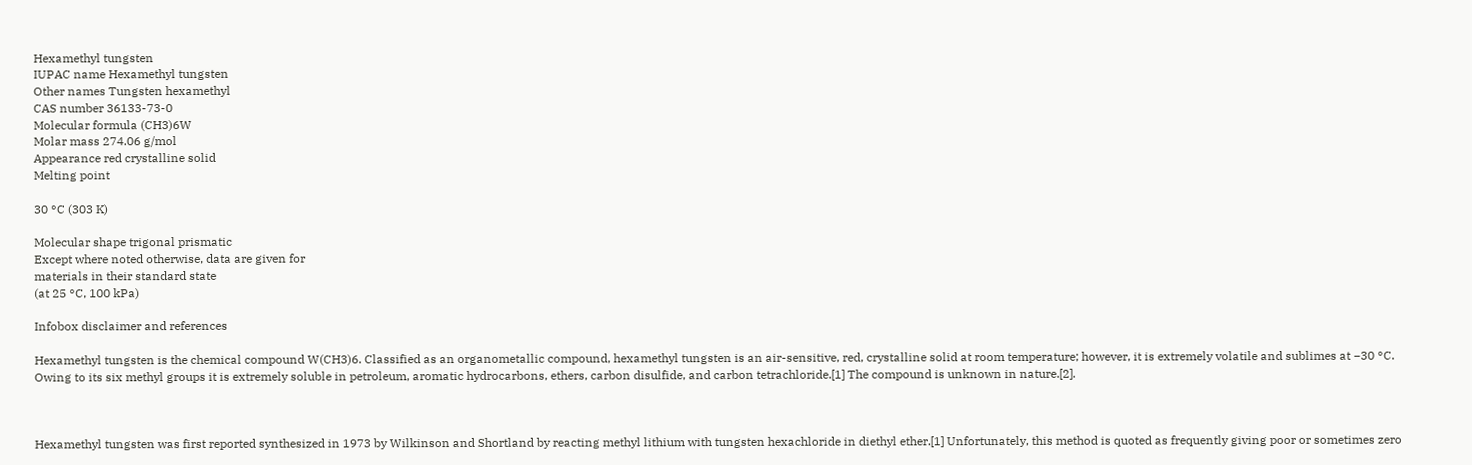Hexamethyl tungsten
IUPAC name Hexamethyl tungsten
Other names Tungsten hexamethyl
CAS number 36133-73-0
Molecular formula (CH3)6W
Molar mass 274.06 g/mol
Appearance red crystalline solid
Melting point

30 °C (303 K)

Molecular shape trigonal prismatic
Except where noted otherwise, data are given for
materials in their standard state
(at 25 °C, 100 kPa)

Infobox disclaimer and references

Hexamethyl tungsten is the chemical compound W(CH3)6. Classified as an organometallic compound, hexamethyl tungsten is an air-sensitive, red, crystalline solid at room temperature; however, it is extremely volatile and sublimes at −30 °C. Owing to its six methyl groups it is extremely soluble in petroleum, aromatic hydrocarbons, ethers, carbon disulfide, and carbon tetrachloride.[1] The compound is unknown in nature.[2].



Hexamethyl tungsten was first reported synthesized in 1973 by Wilkinson and Shortland by reacting methyl lithium with tungsten hexachloride in diethyl ether.[1] Unfortunately, this method is quoted as frequently giving poor or sometimes zero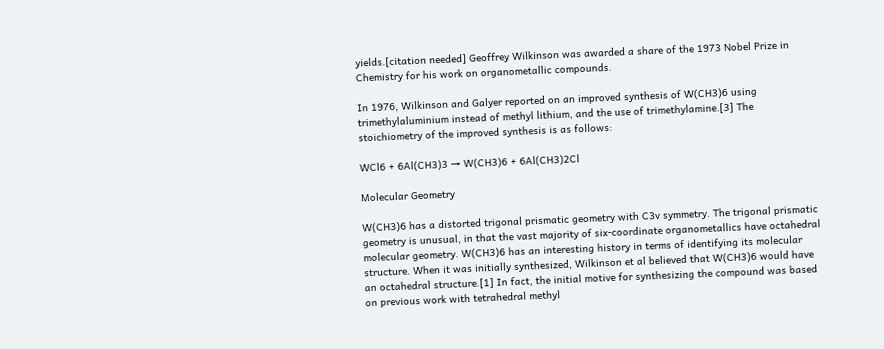yields.[citation needed] Geoffrey Wilkinson was awarded a share of the 1973 Nobel Prize in Chemistry for his work on organometallic compounds.

In 1976, Wilkinson and Galyer reported on an improved synthesis of W(CH3)6 using trimethylaluminium instead of methyl lithium, and the use of trimethylamine.[3] The stoichiometry of the improved synthesis is as follows:

WCl6 + 6Al(CH3)3 → W(CH3)6 + 6Al(CH3)2Cl

Molecular Geometry

W(CH3)6 has a distorted trigonal prismatic geometry with C3v symmetry. The trigonal prismatic geometry is unusual, in that the vast majority of six-coordinate organometallics have octahedral molecular geometry. W(CH3)6 has an interesting history in terms of identifying its molecular structure. When it was initially synthesized, Wilkinson et al believed that W(CH3)6 would have an octahedral structure.[1] In fact, the initial motive for synthesizing the compound was based on previous work with tetrahedral methyl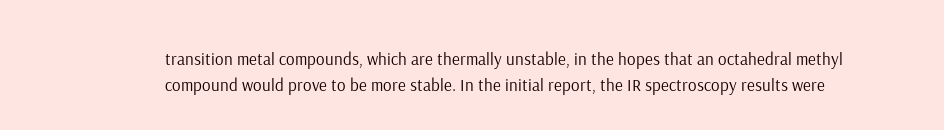transition metal compounds, which are thermally unstable, in the hopes that an octahedral methyl compound would prove to be more stable. In the initial report, the IR spectroscopy results were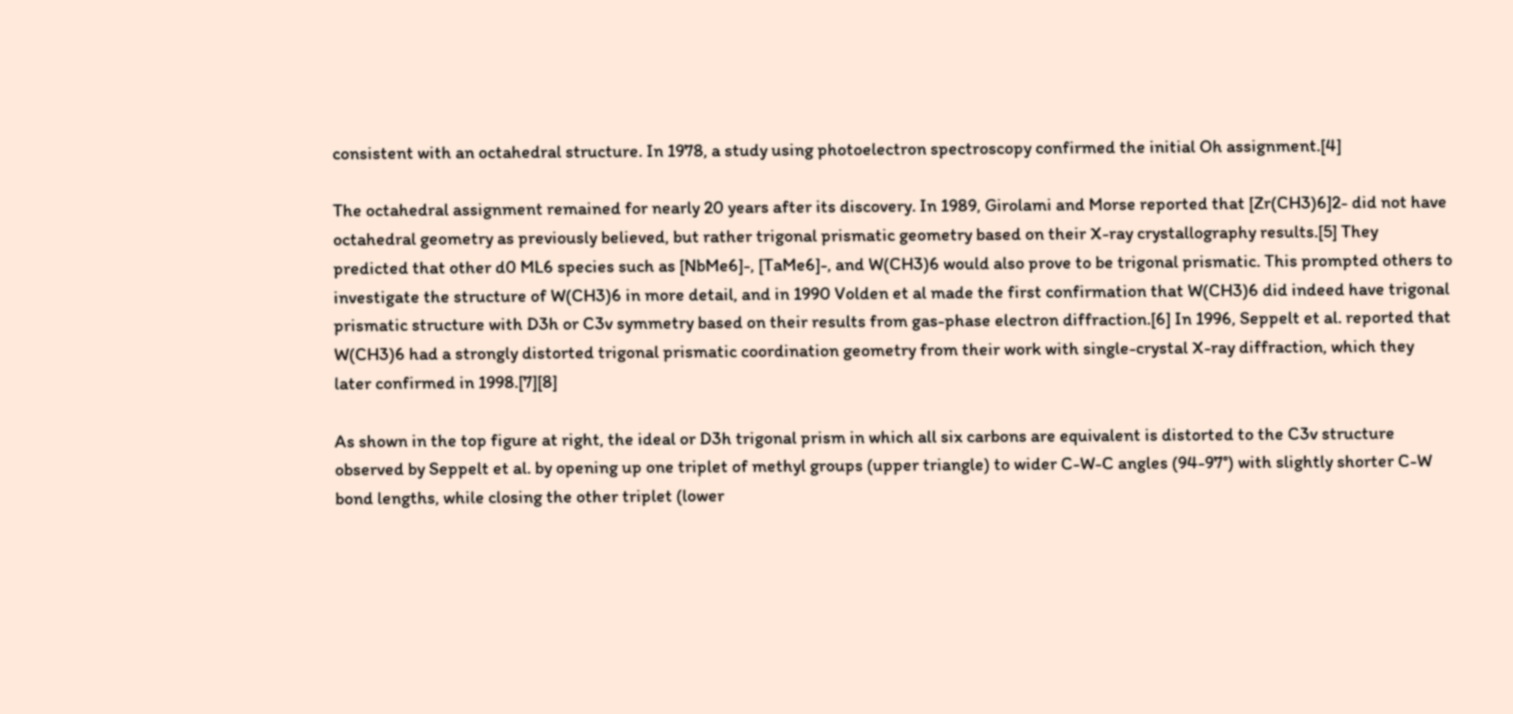consistent with an octahedral structure. In 1978, a study using photoelectron spectroscopy confirmed the initial Oh assignment.[4]

The octahedral assignment remained for nearly 20 years after its discovery. In 1989, Girolami and Morse reported that [Zr(CH3)6]2- did not have octahedral geometry as previously believed, but rather trigonal prismatic geometry based on their X-ray crystallography results.[5] They predicted that other d0 ML6 species such as [NbMe6]-, [TaMe6]-, and W(CH3)6 would also prove to be trigonal prismatic. This prompted others to investigate the structure of W(CH3)6 in more detail, and in 1990 Volden et al made the first confirmation that W(CH3)6 did indeed have trigonal prismatic structure with D3h or C3v symmetry based on their results from gas-phase electron diffraction.[6] In 1996, Seppelt et al. reported that W(CH3)6 had a strongly distorted trigonal prismatic coordination geometry from their work with single-crystal X-ray diffraction, which they later confirmed in 1998.[7][8]

As shown in the top figure at right, the ideal or D3h trigonal prism in which all six carbons are equivalent is distorted to the C3v structure observed by Seppelt et al. by opening up one triplet of methyl groups (upper triangle) to wider C-W-C angles (94-97°) with slightly shorter C-W bond lengths, while closing the other triplet (lower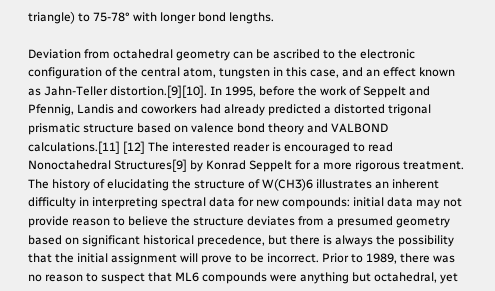triangle) to 75-78° with longer bond lengths.

Deviation from octahedral geometry can be ascribed to the electronic configuration of the central atom, tungsten in this case, and an effect known as Jahn-Teller distortion.[9][10]. In 1995, before the work of Seppelt and Pfennig, Landis and coworkers had already predicted a distorted trigonal prismatic structure based on valence bond theory and VALBOND calculations.[11] [12] The interested reader is encouraged to read Nonoctahedral Structures[9] by Konrad Seppelt for a more rigorous treatment. The history of elucidating the structure of W(CH3)6 illustrates an inherent difficulty in interpreting spectral data for new compounds: initial data may not provide reason to believe the structure deviates from a presumed geometry based on significant historical precedence, but there is always the possibility that the initial assignment will prove to be incorrect. Prior to 1989, there was no reason to suspect that ML6 compounds were anything but octahedral, yet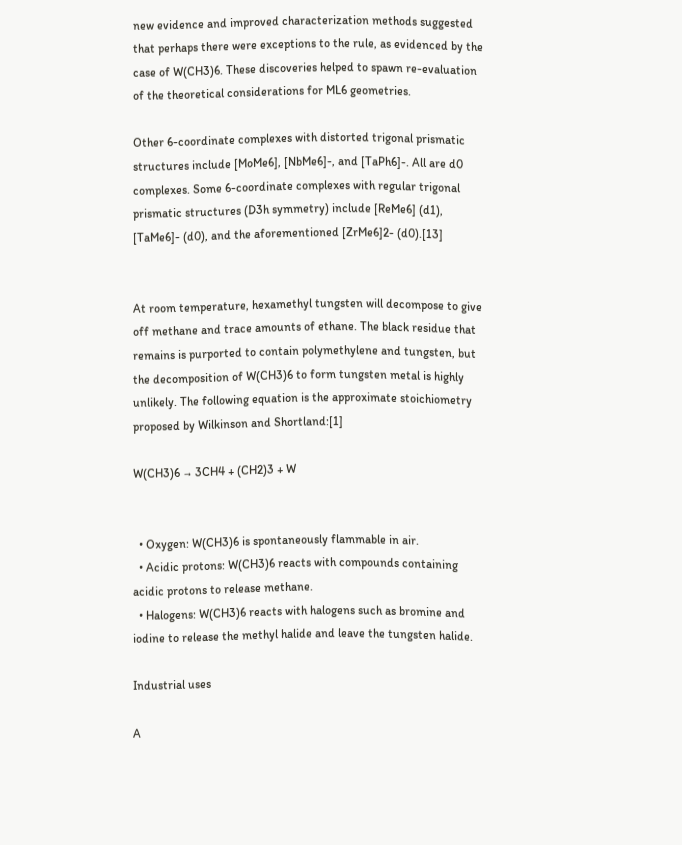new evidence and improved characterization methods suggested that perhaps there were exceptions to the rule, as evidenced by the case of W(CH3)6. These discoveries helped to spawn re-evaluation of the theoretical considerations for ML6 geometries.

Other 6-coordinate complexes with distorted trigonal prismatic structures include [MoMe6], [NbMe6]-, and [TaPh6]-. All are d0 complexes. Some 6-coordinate complexes with regular trigonal prismatic structures (D3h symmetry) include [ReMe6] (d1), [TaMe6]- (d0), and the aforementioned [ZrMe6]2- (d0).[13]


At room temperature, hexamethyl tungsten will decompose to give off methane and trace amounts of ethane. The black residue that remains is purported to contain polymethylene and tungsten, but the decomposition of W(CH3)6 to form tungsten metal is highly unlikely. The following equation is the approximate stoichiometry proposed by Wilkinson and Shortland:[1]

W(CH3)6 → 3CH4 + (CH2)3 + W


  • Oxygen: W(CH3)6 is spontaneously flammable in air.
  • Acidic protons: W(CH3)6 reacts with compounds containing acidic protons to release methane.
  • Halogens: W(CH3)6 reacts with halogens such as bromine and iodine to release the methyl halide and leave the tungsten halide.

Industrial uses

A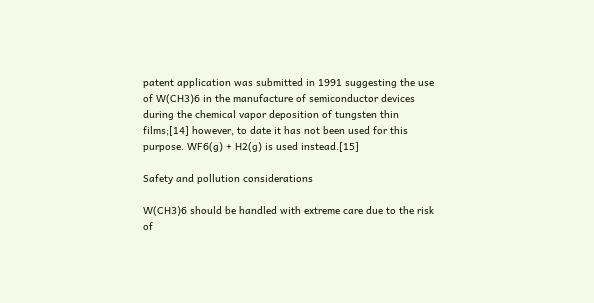patent application was submitted in 1991 suggesting the use of W(CH3)6 in the manufacture of semiconductor devices during the chemical vapor deposition of tungsten thin films;[14] however, to date it has not been used for this purpose. WF6(g) + H2(g) is used instead.[15]

Safety and pollution considerations

W(CH3)6 should be handled with extreme care due to the risk of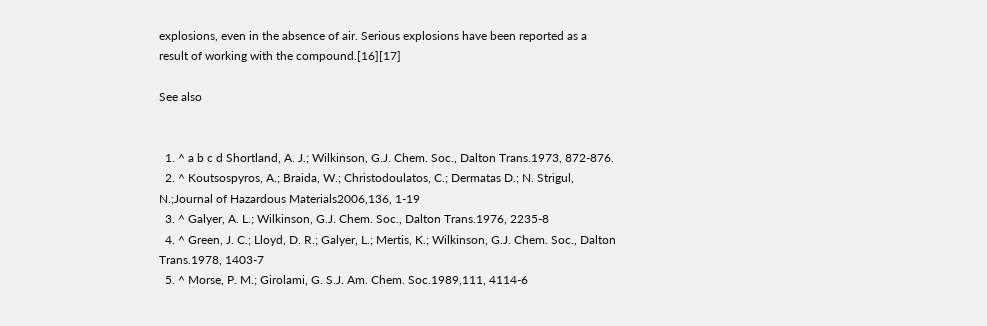explosions, even in the absence of air. Serious explosions have been reported as a result of working with the compound.[16][17]

See also


  1. ^ a b c d Shortland, A. J.; Wilkinson, G.J. Chem. Soc., Dalton Trans.1973, 872-876.
  2. ^ Koutsospyros, A.; Braida, W.; Christodoulatos, C.; Dermatas D.; N. Strigul, N.;Journal of Hazardous Materials2006,136, 1-19
  3. ^ Galyer, A. L.; Wilkinson, G.J. Chem. Soc., Dalton Trans.1976, 2235-8
  4. ^ Green, J. C.; Lloyd, D. R.; Galyer, L.; Mertis, K.; Wilkinson, G.J. Chem. Soc., Dalton Trans.1978, 1403-7
  5. ^ Morse, P. M.; Girolami, G. S.J. Am. Chem. Soc.1989,111, 4114-6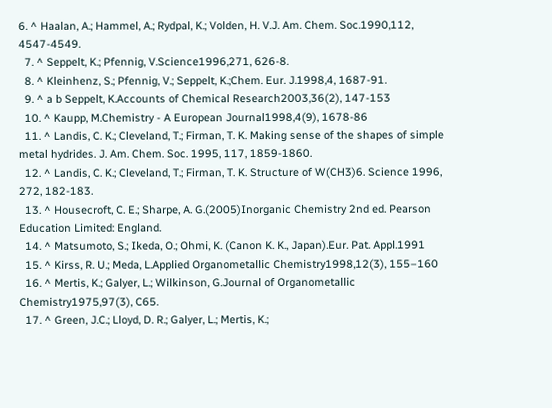6. ^ Haalan, A.; Hammel, A.; Rydpal, K.; Volden, H. V.J. Am. Chem. Soc.1990,112, 4547-4549.
  7. ^ Seppelt, K.; Pfennig, V.Science1996,271, 626-8.
  8. ^ Kleinhenz, S.; Pfennig, V.; Seppelt, K.;Chem. Eur. J.1998,4, 1687-91.
  9. ^ a b Seppelt, K.Accounts of Chemical Research2003,36(2), 147-153
  10. ^ Kaupp, M.Chemistry - A European Journal1998,4(9), 1678-86
  11. ^ Landis, C. K.; Cleveland, T.; Firman, T. K. Making sense of the shapes of simple metal hydrides. J. Am. Chem. Soc. 1995, 117, 1859-1860.
  12. ^ Landis, C. K.; Cleveland, T.; Firman, T. K. Structure of W(CH3)6. Science 1996, 272, 182-183.
  13. ^ Housecroft, C. E.; Sharpe, A. G.(2005)Inorganic Chemistry 2nd ed. Pearson Education Limited: England.
  14. ^ Matsumoto, S.; Ikeda, O.; Ohmi, K. (Canon K. K., Japan).Eur. Pat. Appl.1991
  15. ^ Kirss, R. U.; Meda, L.Applied Organometallic Chemistry1998,12(3), 155–160
  16. ^ Mertis, K.; Galyer, L.; Wilkinson, G.Journal of Organometallic Chemistry1975,97(3), C65.
  17. ^ Green, J.C.; Lloyd, D. R.; Galyer, L.; Mertis, K.;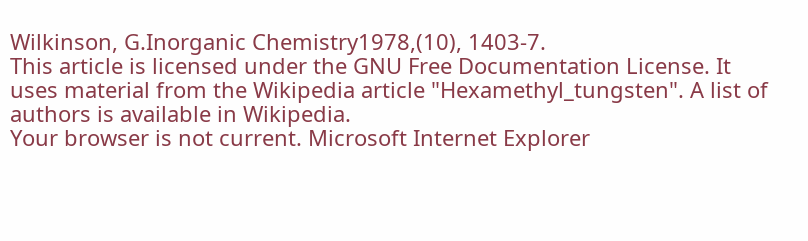Wilkinson, G.Inorganic Chemistry1978,(10), 1403-7.
This article is licensed under the GNU Free Documentation License. It uses material from the Wikipedia article "Hexamethyl_tungsten". A list of authors is available in Wikipedia.
Your browser is not current. Microsoft Internet Explorer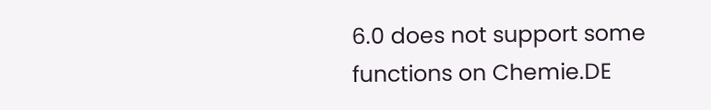6.0 does not support some functions on Chemie.DE